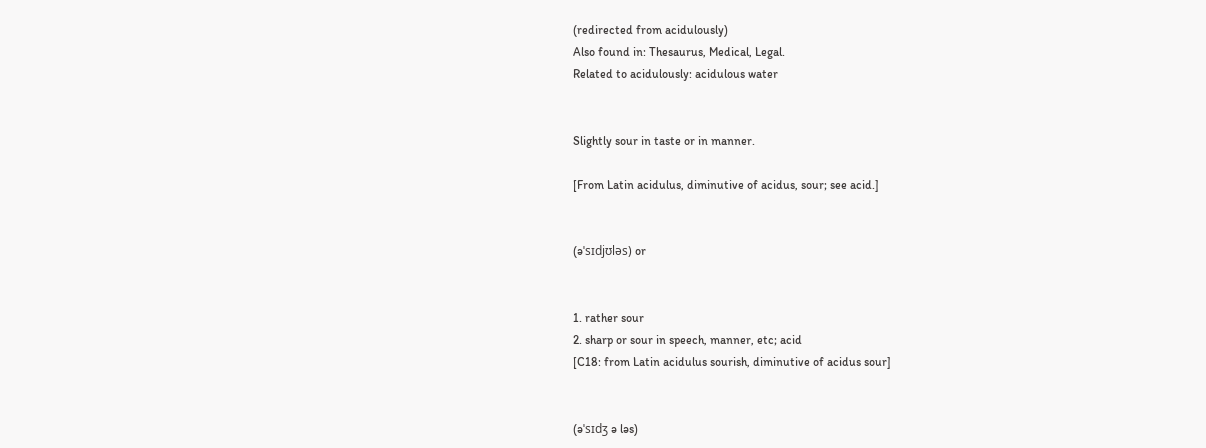(redirected from acidulously)
Also found in: Thesaurus, Medical, Legal.
Related to acidulously: acidulous water


Slightly sour in taste or in manner.

[From Latin acidulus, diminutive of acidus, sour; see acid.]


(əˈsɪdjʊləs) or


1. rather sour
2. sharp or sour in speech, manner, etc; acid
[C18: from Latin acidulus sourish, diminutive of acidus sour]


(əˈsɪdʒ ə ləs)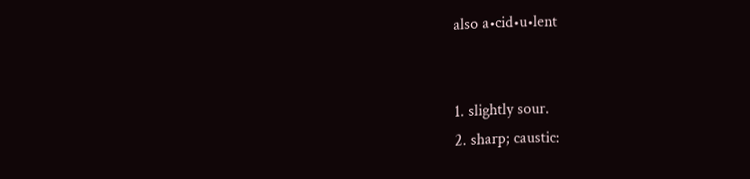also a•cid•u•lent


1. slightly sour.
2. sharp; caustic: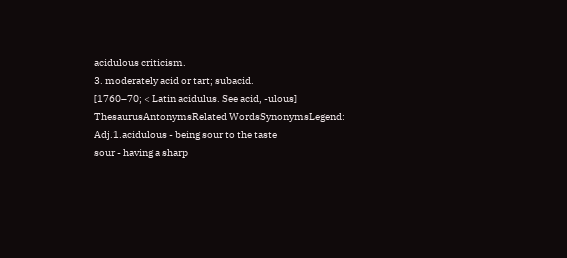acidulous criticism.
3. moderately acid or tart; subacid.
[1760–70; < Latin acidulus. See acid, -ulous]
ThesaurusAntonymsRelated WordsSynonymsLegend:
Adj.1.acidulous - being sour to the taste
sour - having a sharp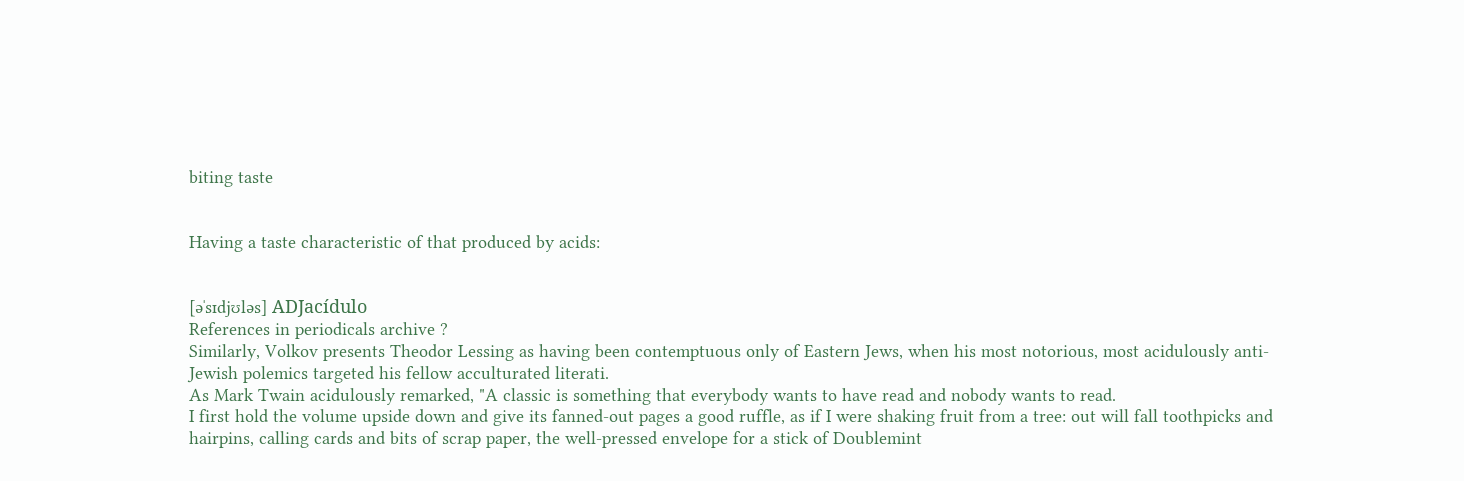biting taste


Having a taste characteristic of that produced by acids:


[əˈsɪdjʊləs] ADJacídulo
References in periodicals archive ?
Similarly, Volkov presents Theodor Lessing as having been contemptuous only of Eastern Jews, when his most notorious, most acidulously anti-Jewish polemics targeted his fellow acculturated literati.
As Mark Twain acidulously remarked, "A classic is something that everybody wants to have read and nobody wants to read.
I first hold the volume upside down and give its fanned-out pages a good ruffle, as if I were shaking fruit from a tree: out will fall toothpicks and hairpins, calling cards and bits of scrap paper, the well-pressed envelope for a stick of Doublemint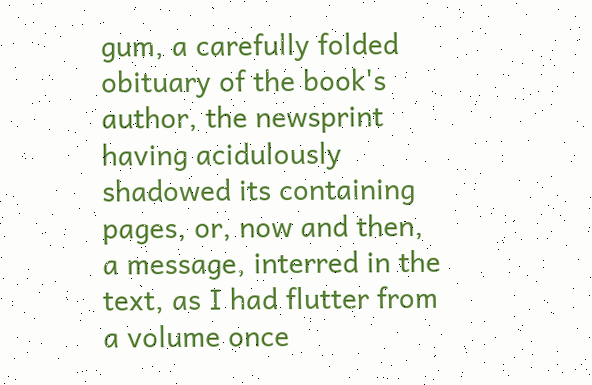gum, a carefully folded obituary of the book's author, the newsprint having acidulously shadowed its containing pages, or, now and then, a message, interred in the text, as I had flutter from a volume once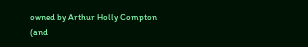owned by Arthur Holly Compton (and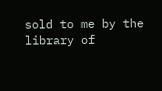sold to me by the library of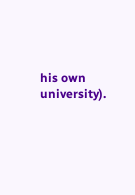his own university).